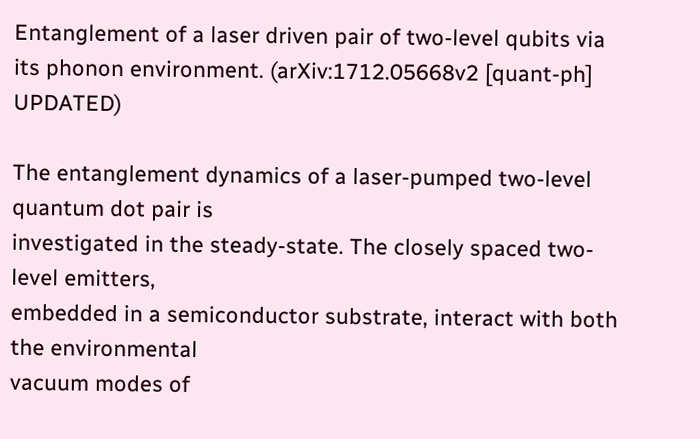Entanglement of a laser driven pair of two-level qubits via its phonon environment. (arXiv:1712.05668v2 [quant-ph] UPDATED)

The entanglement dynamics of a laser-pumped two-level quantum dot pair is
investigated in the steady-state. The closely spaced two-level emitters,
embedded in a semiconductor substrate, interact with both the environmental
vacuum modes of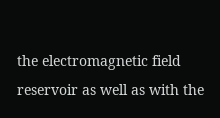the electromagnetic field reservoir as well as with the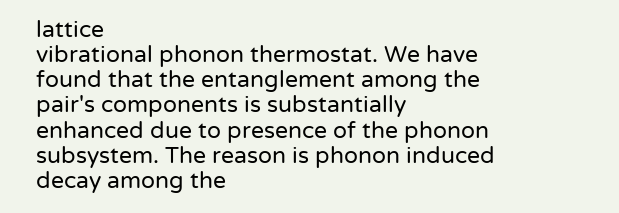lattice
vibrational phonon thermostat. We have found that the entanglement among the
pair's components is substantially enhanced due to presence of the phonon
subsystem. The reason is phonon induced decay among the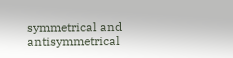symmetrical and
antisymmetrical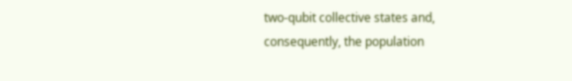two-qubit collective states and, consequently, the population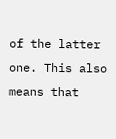of the latter one. This also means that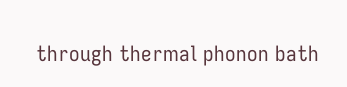through thermal phonon bath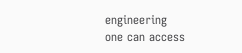engineering
one can access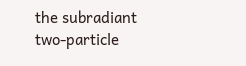the subradiant two-particle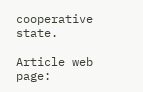cooperative state.

Article web page: